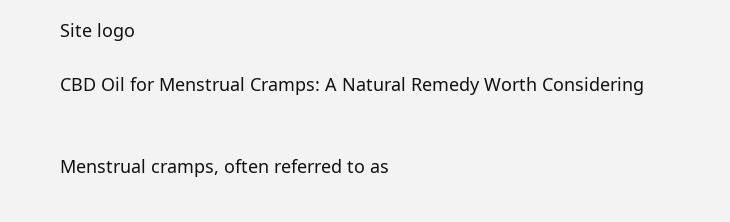Site logo

CBD Oil for Menstrual Cramps: A Natural Remedy Worth Considering


Menstrual cramps, often referred to as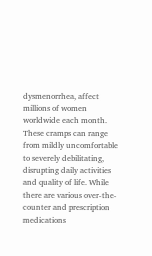dysmenorrhea, affect millions of women worldwide each month. These cramps can range from mildly uncomfortable to severely debilitating, disrupting daily activities and quality of life. While there are various over-the-counter and prescription medications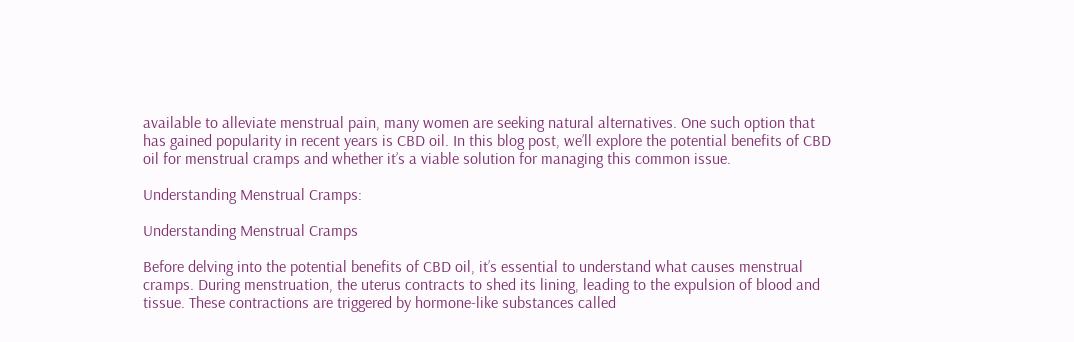available to alleviate menstrual pain, many women are seeking natural alternatives. One such option that has gained popularity in recent years is CBD oil. In this blog post, we’ll explore the potential benefits of CBD oil for menstrual cramps and whether it’s a viable solution for managing this common issue.

Understanding Menstrual Cramps:

Understanding Menstrual Cramps

Before delving into the potential benefits of CBD oil, it’s essential to understand what causes menstrual cramps. During menstruation, the uterus contracts to shed its lining, leading to the expulsion of blood and tissue. These contractions are triggered by hormone-like substances called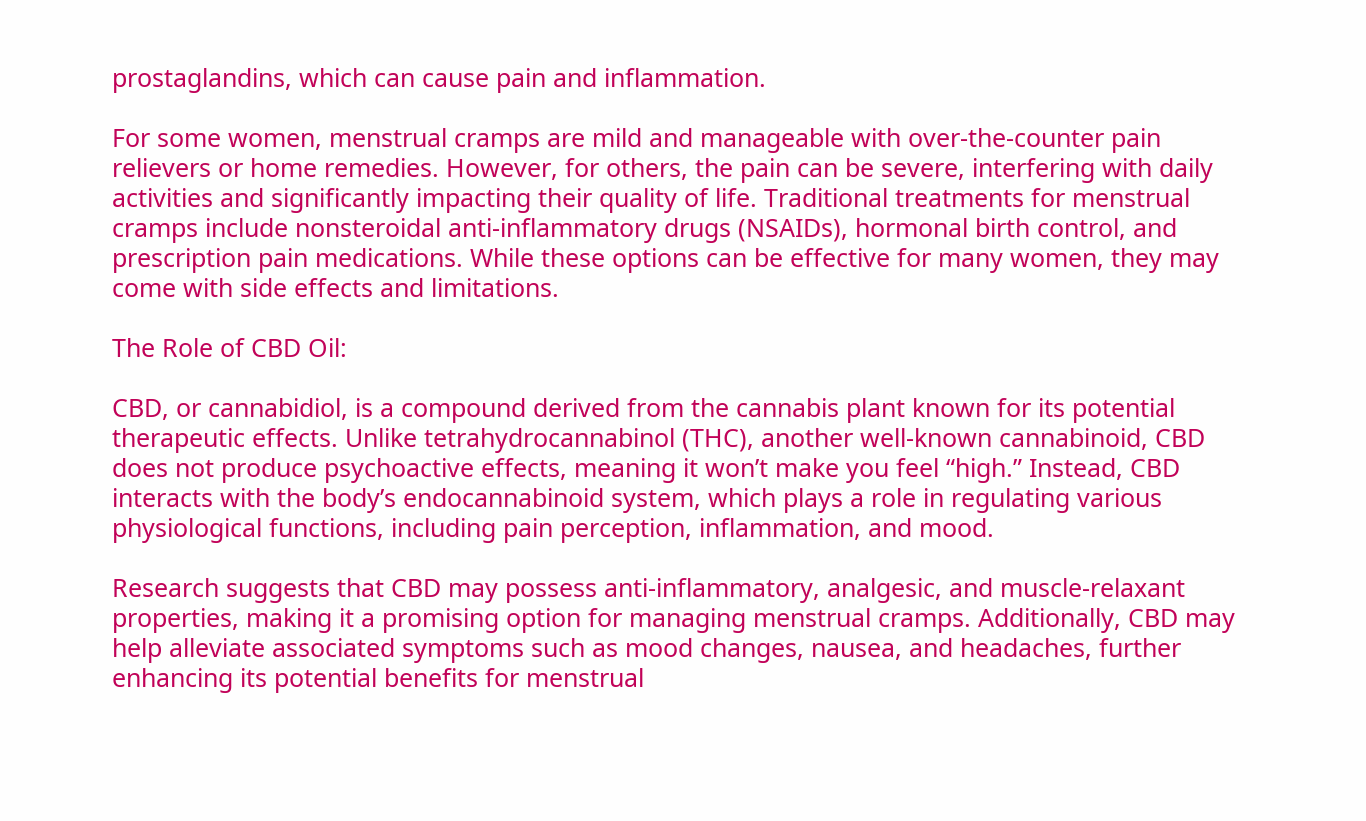prostaglandins, which can cause pain and inflammation.

For some women, menstrual cramps are mild and manageable with over-the-counter pain relievers or home remedies. However, for others, the pain can be severe, interfering with daily activities and significantly impacting their quality of life. Traditional treatments for menstrual cramps include nonsteroidal anti-inflammatory drugs (NSAIDs), hormonal birth control, and prescription pain medications. While these options can be effective for many women, they may come with side effects and limitations.

The Role of CBD Oil:

CBD, or cannabidiol, is a compound derived from the cannabis plant known for its potential therapeutic effects. Unlike tetrahydrocannabinol (THC), another well-known cannabinoid, CBD does not produce psychoactive effects, meaning it won’t make you feel “high.” Instead, CBD interacts with the body’s endocannabinoid system, which plays a role in regulating various physiological functions, including pain perception, inflammation, and mood.

Research suggests that CBD may possess anti-inflammatory, analgesic, and muscle-relaxant properties, making it a promising option for managing menstrual cramps. Additionally, CBD may help alleviate associated symptoms such as mood changes, nausea, and headaches, further enhancing its potential benefits for menstrual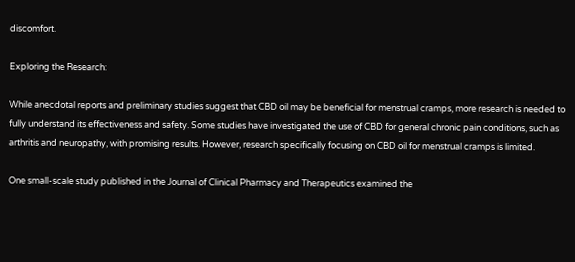discomfort.

Exploring the Research:

While anecdotal reports and preliminary studies suggest that CBD oil may be beneficial for menstrual cramps, more research is needed to fully understand its effectiveness and safety. Some studies have investigated the use of CBD for general chronic pain conditions, such as arthritis and neuropathy, with promising results. However, research specifically focusing on CBD oil for menstrual cramps is limited.

One small-scale study published in the Journal of Clinical Pharmacy and Therapeutics examined the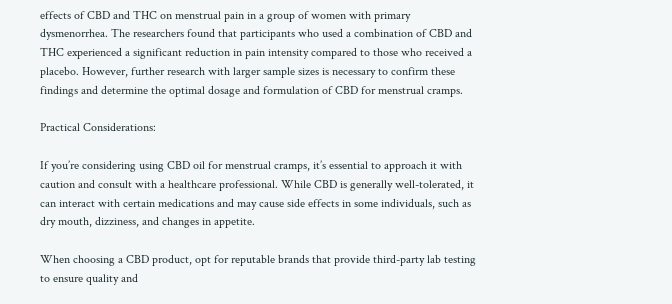effects of CBD and THC on menstrual pain in a group of women with primary dysmenorrhea. The researchers found that participants who used a combination of CBD and THC experienced a significant reduction in pain intensity compared to those who received a placebo. However, further research with larger sample sizes is necessary to confirm these findings and determine the optimal dosage and formulation of CBD for menstrual cramps.

Practical Considerations:

If you’re considering using CBD oil for menstrual cramps, it’s essential to approach it with caution and consult with a healthcare professional. While CBD is generally well-tolerated, it can interact with certain medications and may cause side effects in some individuals, such as dry mouth, dizziness, and changes in appetite.

When choosing a CBD product, opt for reputable brands that provide third-party lab testing to ensure quality and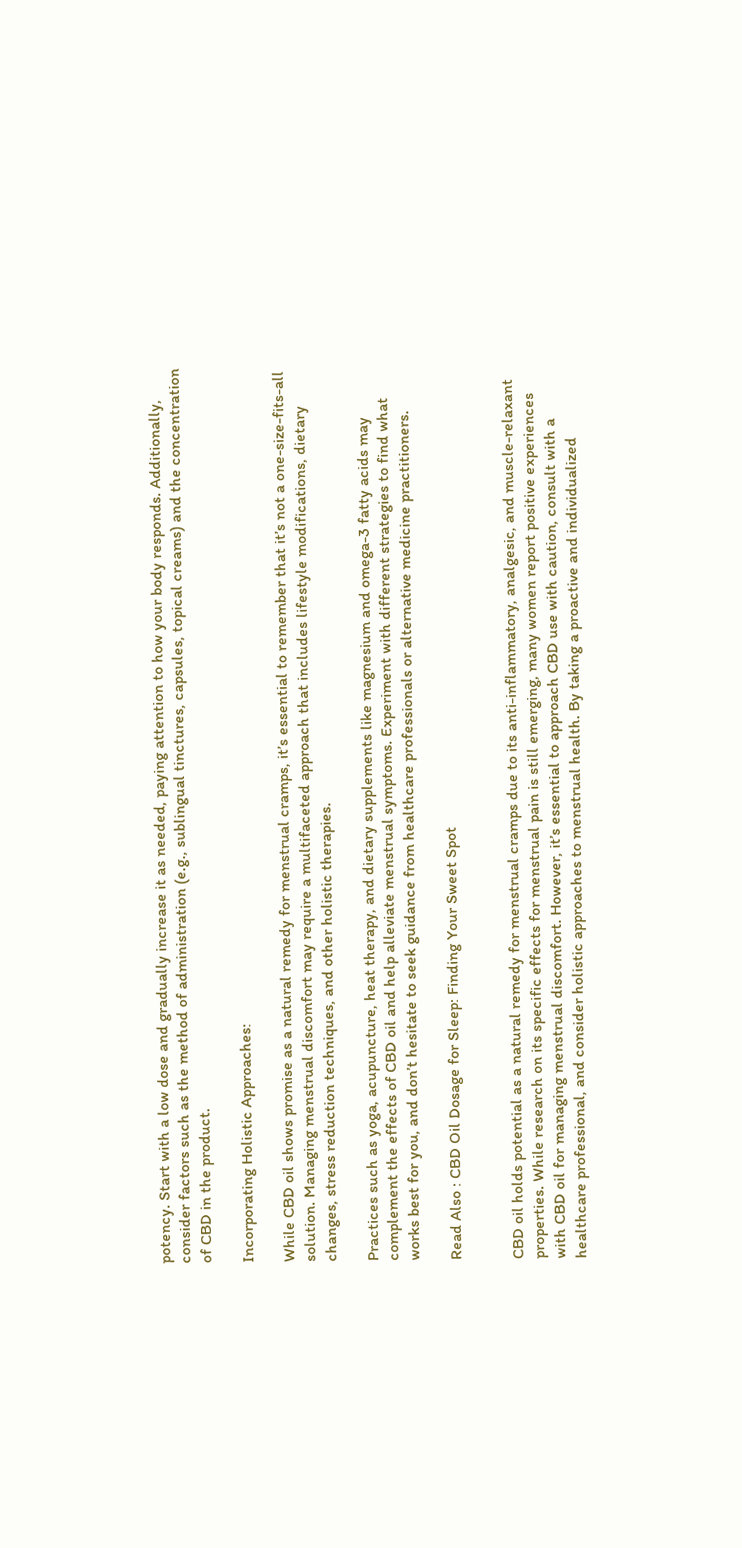potency. Start with a low dose and gradually increase it as needed, paying attention to how your body responds. Additionally, consider factors such as the method of administration (e.g., sublingual tinctures, capsules, topical creams) and the concentration of CBD in the product.

Incorporating Holistic Approaches:

While CBD oil shows promise as a natural remedy for menstrual cramps, it’s essential to remember that it’s not a one-size-fits-all solution. Managing menstrual discomfort may require a multifaceted approach that includes lifestyle modifications, dietary changes, stress reduction techniques, and other holistic therapies.

Practices such as yoga, acupuncture, heat therapy, and dietary supplements like magnesium and omega-3 fatty acids may complement the effects of CBD oil and help alleviate menstrual symptoms. Experiment with different strategies to find what works best for you, and don’t hesitate to seek guidance from healthcare professionals or alternative medicine practitioners.

Read Also : CBD Oil Dosage for Sleep: Finding Your Sweet Spot


CBD oil holds potential as a natural remedy for menstrual cramps due to its anti-inflammatory, analgesic, and muscle-relaxant properties. While research on its specific effects for menstrual pain is still emerging, many women report positive experiences with CBD oil for managing menstrual discomfort. However, it’s essential to approach CBD use with caution, consult with a healthcare professional, and consider holistic approaches to menstrual health. By taking a proactive and individualized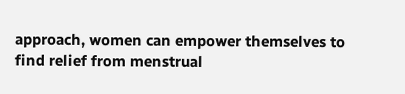approach, women can empower themselves to find relief from menstrual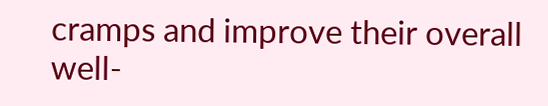cramps and improve their overall well-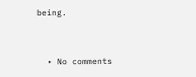being.


  • No comments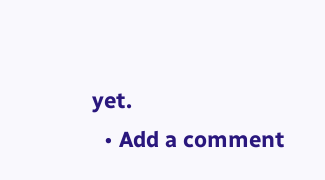yet.
  • Add a comment